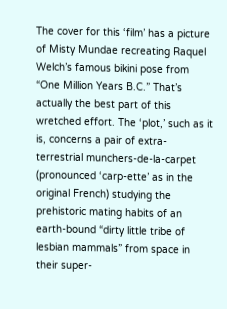The cover for this ‘film’ has a picture of Misty Mundae recreating Raquel Welch’s famous bikini pose from “One Million Years B.C.” That’s actually the best part of this wretched effort. The ‘plot,’ such as it is, concerns a pair of extra-terrestrial munchers-de-la-carpet (pronounced ‘carp-ette’ as in the original French) studying the prehistoric mating habits of an earth-bound “dirty little tribe of lesbian mammals” from space in their super-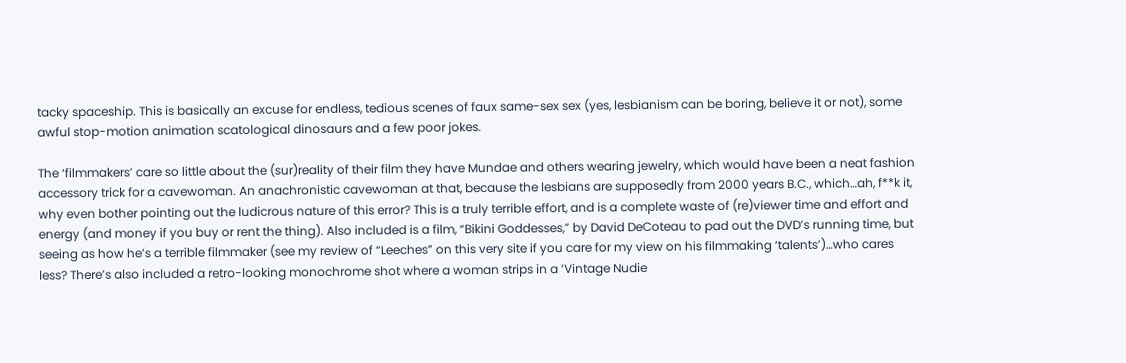tacky spaceship. This is basically an excuse for endless, tedious scenes of faux same-sex sex (yes, lesbianism can be boring, believe it or not), some awful stop-motion animation scatological dinosaurs and a few poor jokes.

The ‘filmmakers’ care so little about the (sur)reality of their film they have Mundae and others wearing jewelry, which would have been a neat fashion accessory trick for a cavewoman. An anachronistic cavewoman at that, because the lesbians are supposedly from 2000 years B.C., which…ah, f**k it, why even bother pointing out the ludicrous nature of this error? This is a truly terrible effort, and is a complete waste of (re)viewer time and effort and energy (and money if you buy or rent the thing). Also included is a film, “Bikini Goddesses,” by David DeCoteau to pad out the DVD’s running time, but seeing as how he’s a terrible filmmaker (see my review of “Leeches” on this very site if you care for my view on his filmmaking ‘talents’)…who cares less? There’s also included a retro-looking monochrome shot where a woman strips in a ‘Vintage Nudie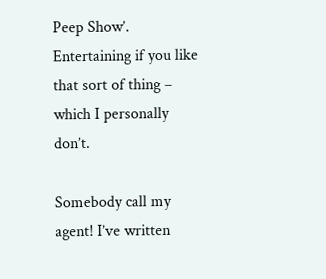Peep Show’. Entertaining if you like that sort of thing – which I personally don’t.

Somebody call my agent! I’ve written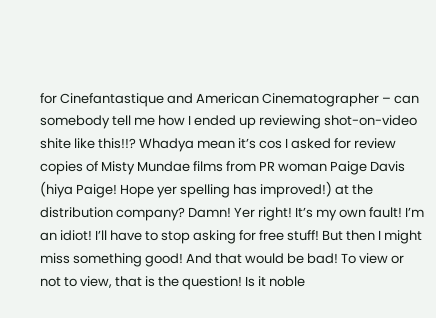for Cinefantastique and American Cinematographer – can somebody tell me how I ended up reviewing shot-on-video shite like this!!? Whadya mean it’s cos I asked for review copies of Misty Mundae films from PR woman Paige Davis (hiya Paige! Hope yer spelling has improved!) at the distribution company? Damn! Yer right! It’s my own fault! I’m an idiot! I’ll have to stop asking for free stuff! But then I might miss something good! And that would be bad! To view or not to view, that is the question! Is it noble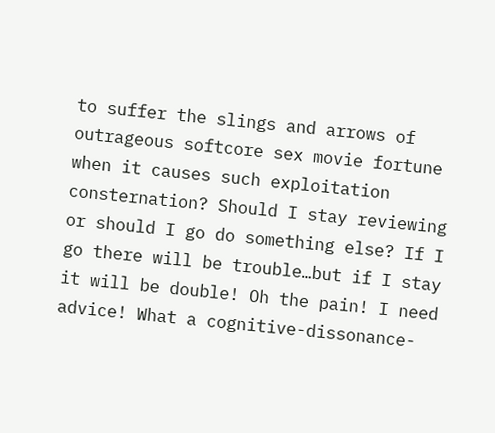to suffer the slings and arrows of outrageous softcore sex movie fortune when it causes such exploitation consternation? Should I stay reviewing or should I go do something else? If I go there will be trouble…but if I stay it will be double! Oh the pain! I need advice! What a cognitive-dissonance-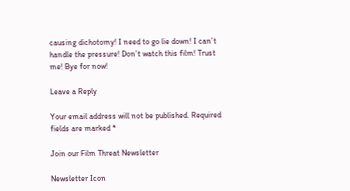causing dichotomy! I need to go lie down! I can’t handle the pressure! Don’t watch this film! Trust me! Bye for now!

Leave a Reply

Your email address will not be published. Required fields are marked *

Join our Film Threat Newsletter

Newsletter Icon